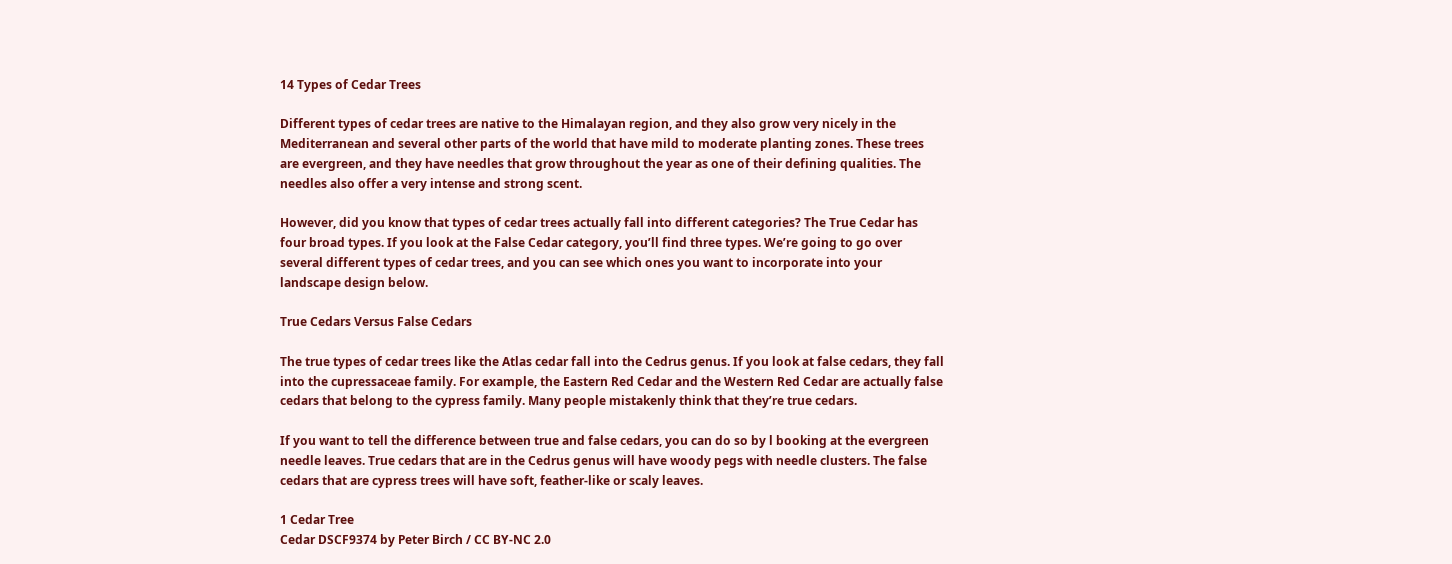14 Types of Cedar Trees

Different types of cedar trees are native to the Himalayan region, and they also grow very nicely in the Mediterranean and several other parts of the world that have mild to moderate planting zones. These trees are evergreen, and they have needles that grow throughout the year as one of their defining qualities. The needles also offer a very intense and strong scent.

However, did you know that types of cedar trees actually fall into different categories? The True Cedar has four broad types. If you look at the False Cedar category, you’ll find three types. We’re going to go over several different types of cedar trees, and you can see which ones you want to incorporate into your landscape design below.

True Cedars Versus False Cedars

The true types of cedar trees like the Atlas cedar fall into the Cedrus genus. If you look at false cedars, they fall into the cupressaceae family. For example, the Eastern Red Cedar and the Western Red Cedar are actually false cedars that belong to the cypress family. Many people mistakenly think that they’re true cedars.

If you want to tell the difference between true and false cedars, you can do so by l booking at the evergreen needle leaves. True cedars that are in the Cedrus genus will have woody pegs with needle clusters. The false cedars that are cypress trees will have soft, feather-like or scaly leaves.

1 Cedar Tree
Cedar DSCF9374 by Peter Birch / CC BY-NC 2.0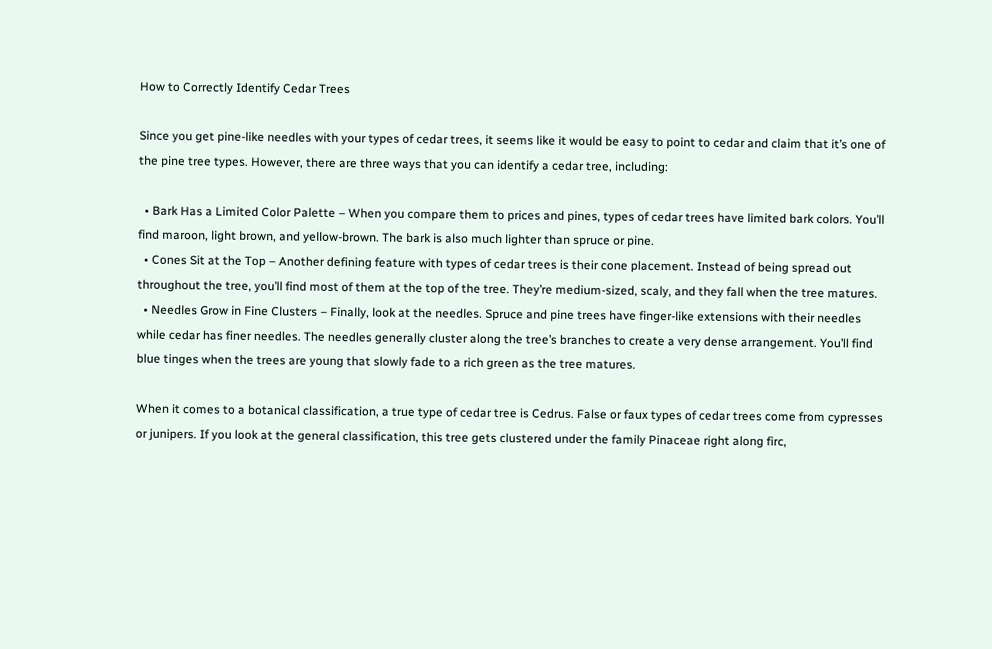How to Correctly Identify Cedar Trees

Since you get pine-like needles with your types of cedar trees, it seems like it would be easy to point to cedar and claim that it’s one of the pine tree types. However, there are three ways that you can identify a cedar tree, including:

  • Bark Has a Limited Color Palette – When you compare them to prices and pines, types of cedar trees have limited bark colors. You’ll find maroon, light brown, and yellow-brown. The bark is also much lighter than spruce or pine.
  • Cones Sit at the Top – Another defining feature with types of cedar trees is their cone placement. Instead of being spread out throughout the tree, you’ll find most of them at the top of the tree. They’re medium-sized, scaly, and they fall when the tree matures.
  • Needles Grow in Fine Clusters – Finally, look at the needles. Spruce and pine trees have finger-like extensions with their needles while cedar has finer needles. The needles generally cluster along the tree’s branches to create a very dense arrangement. You’ll find blue tinges when the trees are young that slowly fade to a rich green as the tree matures.

When it comes to a botanical classification, a true type of cedar tree is Cedrus. False or faux types of cedar trees come from cypresses or junipers. If you look at the general classification, this tree gets clustered under the family Pinaceae right along firc,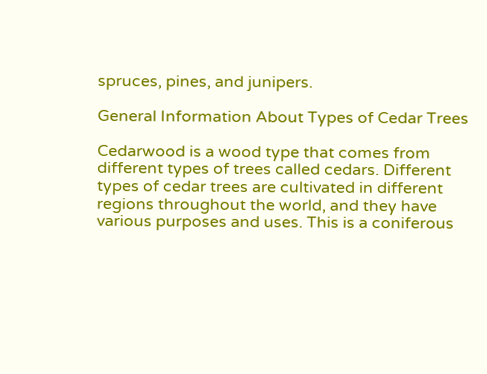spruces, pines, and junipers.

General Information About Types of Cedar Trees

Cedarwood is a wood type that comes from different types of trees called cedars. Different types of cedar trees are cultivated in different regions throughout the world, and they have various purposes and uses. This is a coniferous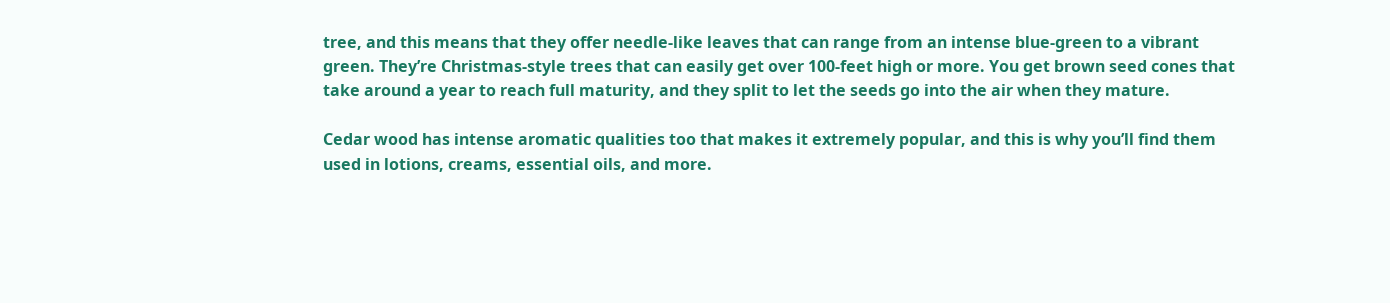tree, and this means that they offer needle-like leaves that can range from an intense blue-green to a vibrant green. They’re Christmas-style trees that can easily get over 100-feet high or more. You get brown seed cones that take around a year to reach full maturity, and they split to let the seeds go into the air when they mature.

Cedar wood has intense aromatic qualities too that makes it extremely popular, and this is why you’ll find them used in lotions, creams, essential oils, and more.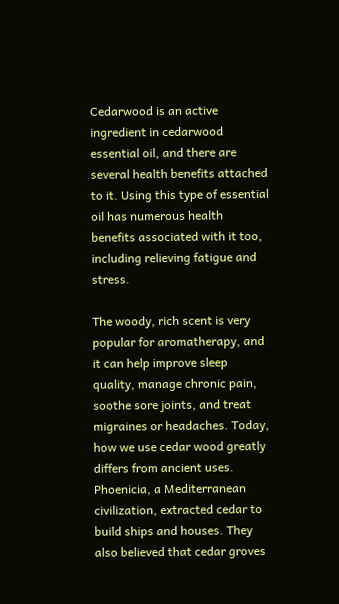Cedarwood is an active ingredient in cedarwood essential oil, and there are several health benefits attached to it. Using this type of essential oil has numerous health benefits associated with it too, including relieving fatigue and stress.

The woody, rich scent is very popular for aromatherapy, and it can help improve sleep quality, manage chronic pain, soothe sore joints, and treat migraines or headaches. Today, how we use cedar wood greatly differs from ancient uses. Phoenicia, a Mediterranean civilization, extracted cedar to build ships and houses. They also believed that cedar groves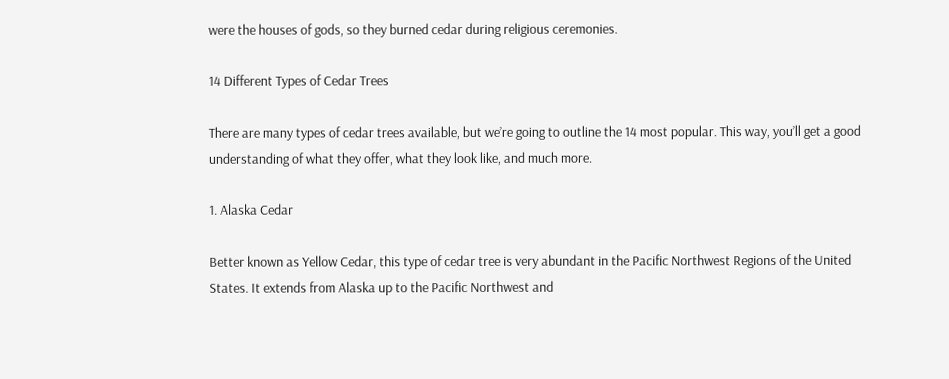were the houses of gods, so they burned cedar during religious ceremonies.

14 Different Types of Cedar Trees

There are many types of cedar trees available, but we’re going to outline the 14 most popular. This way, you’ll get a good understanding of what they offer, what they look like, and much more.

1. Alaska Cedar

Better known as Yellow Cedar, this type of cedar tree is very abundant in the Pacific Northwest Regions of the United States. It extends from Alaska up to the Pacific Northwest and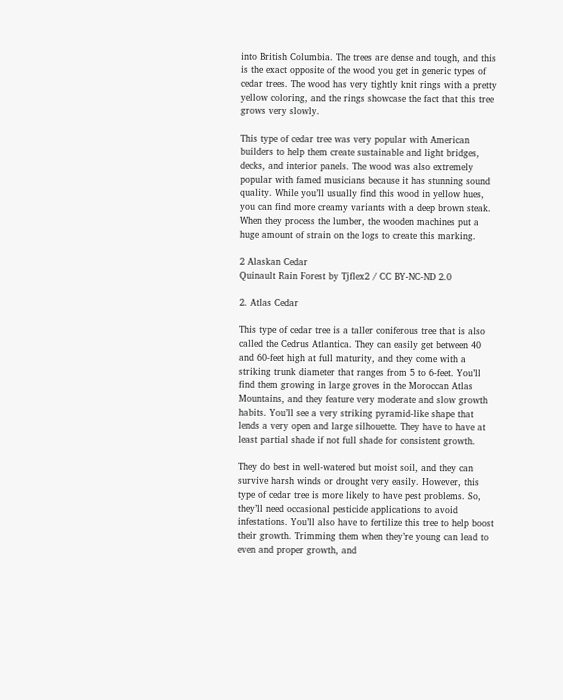into British Columbia. The trees are dense and tough, and this is the exact opposite of the wood you get in generic types of cedar trees. The wood has very tightly knit rings with a pretty yellow coloring, and the rings showcase the fact that this tree grows very slowly.

This type of cedar tree was very popular with American builders to help them create sustainable and light bridges, decks, and interior panels. The wood was also extremely popular with famed musicians because it has stunning sound quality. While you’ll usually find this wood in yellow hues, you can find more creamy variants with a deep brown steak. When they process the lumber, the wooden machines put a huge amount of strain on the logs to create this marking.

2 Alaskan Cedar
Quinault Rain Forest by Tjflex2 / CC BY-NC-ND 2.0

2. Atlas Cedar

This type of cedar tree is a taller coniferous tree that is also called the Cedrus Atlantica. They can easily get between 40 and 60-feet high at full maturity, and they come with a striking trunk diameter that ranges from 5 to 6-feet. You’ll find them growing in large groves in the Moroccan Atlas Mountains, and they feature very moderate and slow growth habits. You’ll see a very striking pyramid-like shape that lends a very open and large silhouette. They have to have at least partial shade if not full shade for consistent growth.

They do best in well-watered but moist soil, and they can survive harsh winds or drought very easily. However, this type of cedar tree is more likely to have pest problems. So, they’ll need occasional pesticide applications to avoid infestations. You’ll also have to fertilize this tree to help boost their growth. Trimming them when they’re young can lead to even and proper growth, and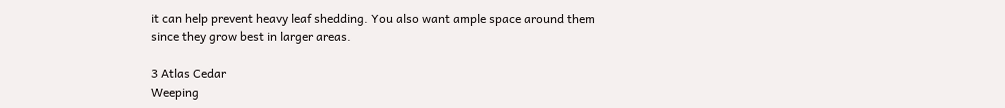it can help prevent heavy leaf shedding. You also want ample space around them since they grow best in larger areas.

3 Atlas Cedar
Weeping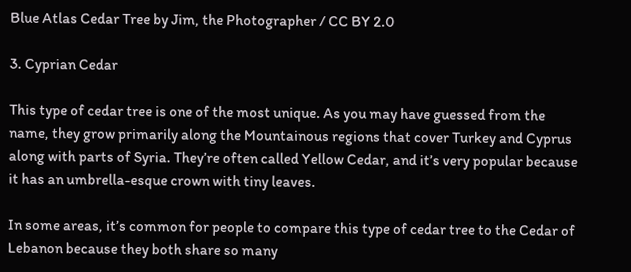Blue Atlas Cedar Tree by Jim, the Photographer / CC BY 2.0

3. Cyprian Cedar

This type of cedar tree is one of the most unique. As you may have guessed from the name, they grow primarily along the Mountainous regions that cover Turkey and Cyprus along with parts of Syria. They’re often called Yellow Cedar, and it’s very popular because it has an umbrella-esque crown with tiny leaves.

In some areas, it’s common for people to compare this type of cedar tree to the Cedar of Lebanon because they both share so many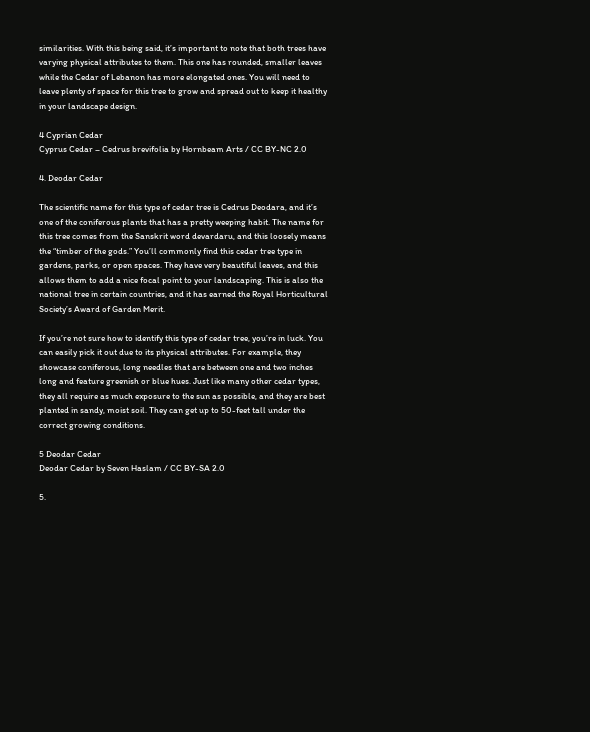similarities. With this being said, it’s important to note that both trees have varying physical attributes to them. This one has rounded, smaller leaves while the Cedar of Lebanon has more elongated ones. You will need to leave plenty of space for this tree to grow and spread out to keep it healthy in your landscape design.

4 Cyprian Cedar
Cyprus Cedar – Cedrus brevifolia by Hornbeam Arts / CC BY-NC 2.0

4. Deodar Cedar

The scientific name for this type of cedar tree is Cedrus Deodara, and it’s one of the coniferous plants that has a pretty weeping habit. The name for this tree comes from the Sanskrit word devardaru, and this loosely means the “timber of the gods.” You’ll commonly find this cedar tree type in gardens, parks, or open spaces. They have very beautiful leaves, and this allows them to add a nice focal point to your landscaping. This is also the national tree in certain countries, and it has earned the Royal Horticultural Society’s Award of Garden Merit.

If you’re not sure how to identify this type of cedar tree, you’re in luck. You can easily pick it out due to its physical attributes. For example, they showcase coniferous, long needles that are between one and two inches long and feature greenish or blue hues. Just like many other cedar types, they all require as much exposure to the sun as possible, and they are best planted in sandy, moist soil. They can get up to 50-feet tall under the correct growing conditions.

5 Deodar Cedar
Deodar Cedar by Seven Haslam / CC BY-SA 2.0

5.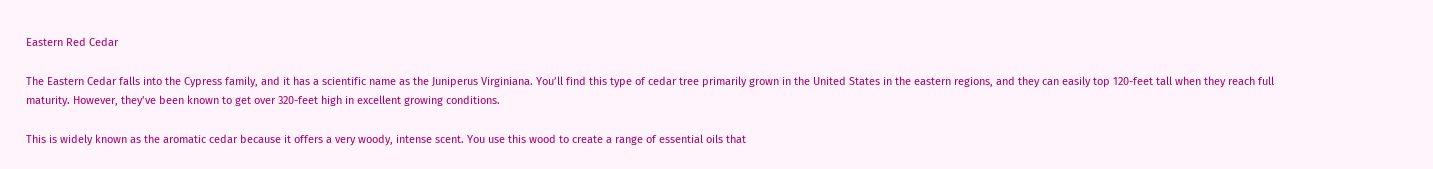Eastern Red Cedar

The Eastern Cedar falls into the Cypress family, and it has a scientific name as the Juniperus Virginiana. You’ll find this type of cedar tree primarily grown in the United States in the eastern regions, and they can easily top 120-feet tall when they reach full maturity. However, they’ve been known to get over 320-feet high in excellent growing conditions.

This is widely known as the aromatic cedar because it offers a very woody, intense scent. You use this wood to create a range of essential oils that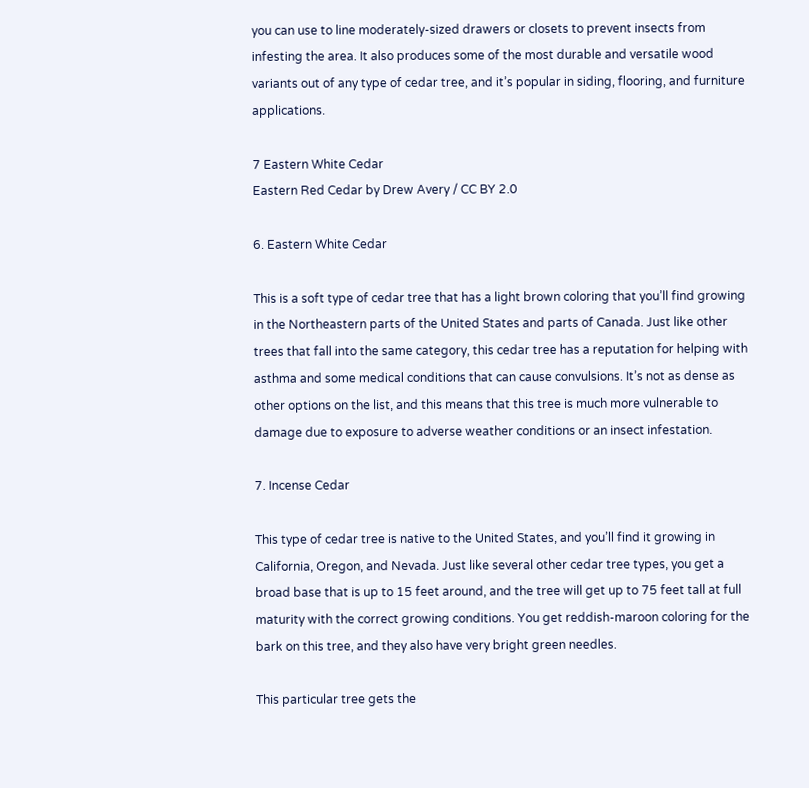you can use to line moderately-sized drawers or closets to prevent insects from infesting the area. It also produces some of the most durable and versatile wood variants out of any type of cedar tree, and it’s popular in siding, flooring, and furniture applications.

7 Eastern White Cedar
Eastern Red Cedar by Drew Avery / CC BY 2.0

6. Eastern White Cedar

This is a soft type of cedar tree that has a light brown coloring that you’ll find growing in the Northeastern parts of the United States and parts of Canada. Just like other trees that fall into the same category, this cedar tree has a reputation for helping with asthma and some medical conditions that can cause convulsions. It’s not as dense as other options on the list, and this means that this tree is much more vulnerable to damage due to exposure to adverse weather conditions or an insect infestation.

7. Incense Cedar

This type of cedar tree is native to the United States, and you’ll find it growing in California, Oregon, and Nevada. Just like several other cedar tree types, you get a broad base that is up to 15 feet around, and the tree will get up to 75 feet tall at full maturity with the correct growing conditions. You get reddish-maroon coloring for the bark on this tree, and they also have very bright green needles.

This particular tree gets the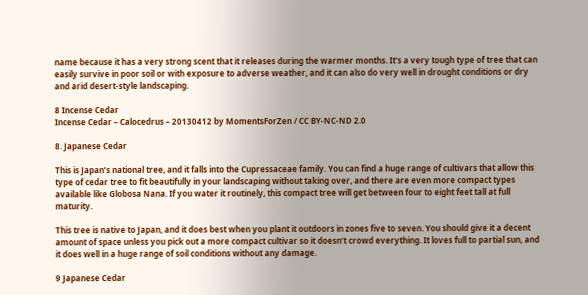name because it has a very strong scent that it releases during the warmer months. It’s a very tough type of tree that can easily survive in poor soil or with exposure to adverse weather, and it can also do very well in drought conditions or dry and arid desert-style landscaping.

8 Incense Cedar
Incense Cedar – Calocedrus – 20130412 by MomentsForZen / CC BY-NC-ND 2.0

8. Japanese Cedar

This is Japan’s national tree, and it falls into the Cupressaceae family. You can find a huge range of cultivars that allow this type of cedar tree to fit beautifully in your landscaping without taking over, and there are even more compact types available like Globosa Nana. If you water it routinely, this compact tree will get between four to eight feet tall at full maturity.

This tree is native to Japan, and it does best when you plant it outdoors in zones five to seven. You should give it a decent amount of space unless you pick out a more compact cultivar so it doesn’t crowd everything. It loves full to partial sun, and it does well in a huge range of soil conditions without any damage.

9 Japanese Cedar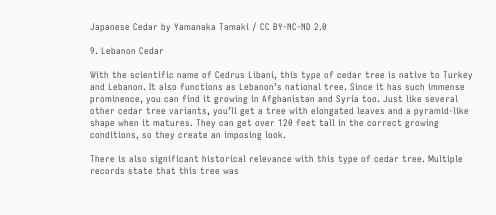Japanese Cedar by Yamanaka Tamaki / CC BY-NC-ND 2.0

9. Lebanon Cedar

With the scientific name of Cedrus Libani, this type of cedar tree is native to Turkey and Lebanon. It also functions as Lebanon’s national tree. Since it has such immense prominence, you can find it growing in Afghanistan and Syria too. Just like several other cedar tree variants, you’ll get a tree with elongated leaves and a pyramid-like shape when it matures. They can get over 120 feet tall in the correct growing conditions, so they create an imposing look.

There is also significant historical relevance with this type of cedar tree. Multiple records state that this tree was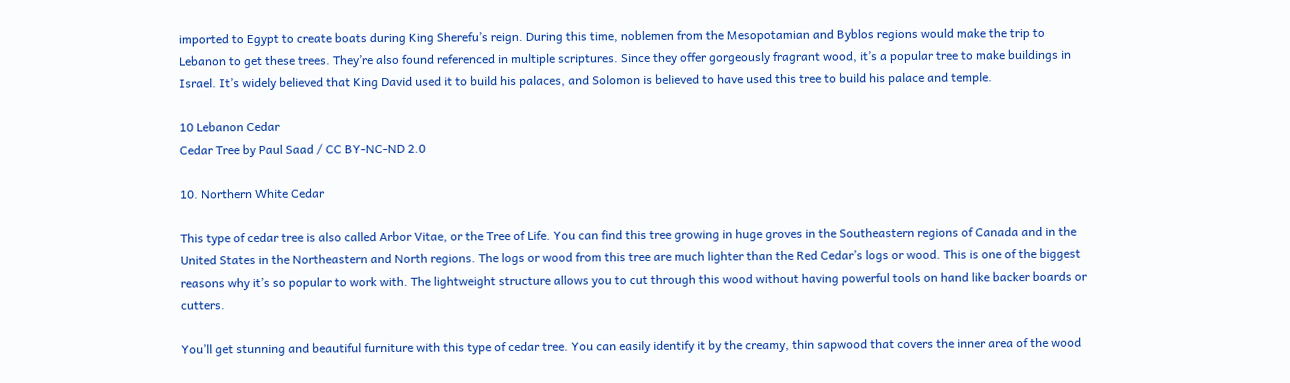imported to Egypt to create boats during King Sherefu’s reign. During this time, noblemen from the Mesopotamian and Byblos regions would make the trip to Lebanon to get these trees. They’re also found referenced in multiple scriptures. Since they offer gorgeously fragrant wood, it’s a popular tree to make buildings in Israel. It’s widely believed that King David used it to build his palaces, and Solomon is believed to have used this tree to build his palace and temple.

10 Lebanon Cedar
Cedar Tree by Paul Saad / CC BY-NC-ND 2.0

10. Northern White Cedar

This type of cedar tree is also called Arbor Vitae, or the Tree of Life. You can find this tree growing in huge groves in the Southeastern regions of Canada and in the United States in the Northeastern and North regions. The logs or wood from this tree are much lighter than the Red Cedar’s logs or wood. This is one of the biggest reasons why it’s so popular to work with. The lightweight structure allows you to cut through this wood without having powerful tools on hand like backer boards or cutters.

You’ll get stunning and beautiful furniture with this type of cedar tree. You can easily identify it by the creamy, thin sapwood that covers the inner area of the wood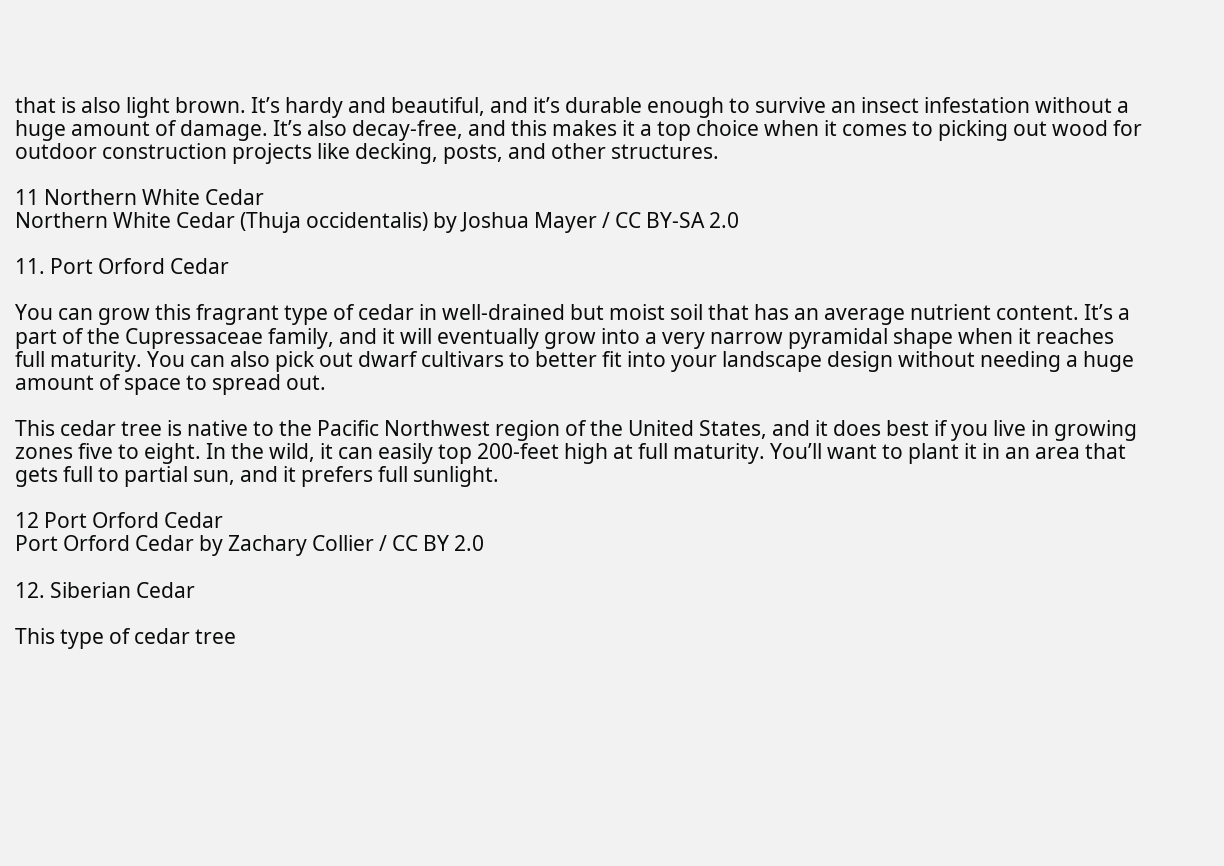that is also light brown. It’s hardy and beautiful, and it’s durable enough to survive an insect infestation without a huge amount of damage. It’s also decay-free, and this makes it a top choice when it comes to picking out wood for outdoor construction projects like decking, posts, and other structures.

11 Northern White Cedar
Northern White Cedar (Thuja occidentalis) by Joshua Mayer / CC BY-SA 2.0

11. Port Orford Cedar

You can grow this fragrant type of cedar in well-drained but moist soil that has an average nutrient content. It’s a part of the Cupressaceae family, and it will eventually grow into a very narrow pyramidal shape when it reaches full maturity. You can also pick out dwarf cultivars to better fit into your landscape design without needing a huge amount of space to spread out.

This cedar tree is native to the Pacific Northwest region of the United States, and it does best if you live in growing zones five to eight. In the wild, it can easily top 200-feet high at full maturity. You’ll want to plant it in an area that gets full to partial sun, and it prefers full sunlight.

12 Port Orford Cedar
Port Orford Cedar by Zachary Collier / CC BY 2.0

12. Siberian Cedar

This type of cedar tree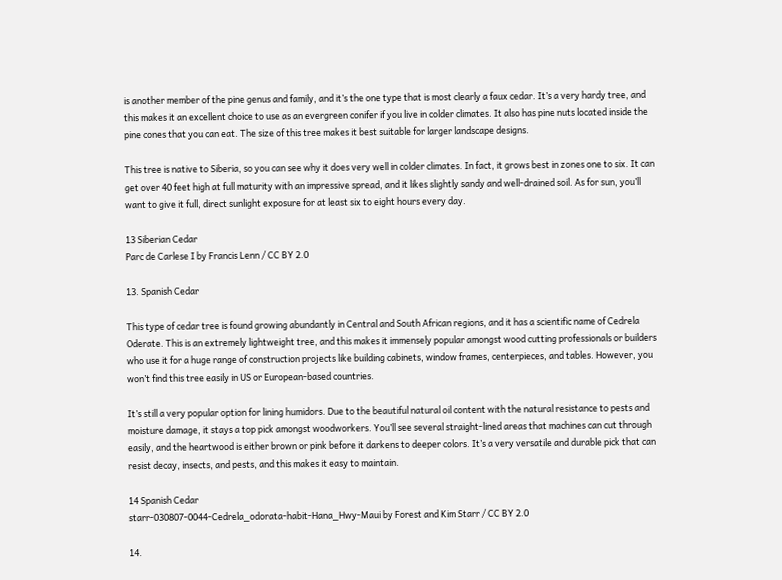is another member of the pine genus and family, and it’s the one type that is most clearly a faux cedar. It’s a very hardy tree, and this makes it an excellent choice to use as an evergreen conifer if you live in colder climates. It also has pine nuts located inside the pine cones that you can eat. The size of this tree makes it best suitable for larger landscape designs.

This tree is native to Siberia, so you can see why it does very well in colder climates. In fact, it grows best in zones one to six. It can get over 40 feet high at full maturity with an impressive spread, and it likes slightly sandy and well-drained soil. As for sun, you’ll want to give it full, direct sunlight exposure for at least six to eight hours every day.

13 Siberian Cedar
Parc de Carlese I by Francis Lenn / CC BY 2.0

13. Spanish Cedar

This type of cedar tree is found growing abundantly in Central and South African regions, and it has a scientific name of Cedrela Oderate. This is an extremely lightweight tree, and this makes it immensely popular amongst wood cutting professionals or builders who use it for a huge range of construction projects like building cabinets, window frames, centerpieces, and tables. However, you won’t find this tree easily in US or European-based countries.

It’s still a very popular option for lining humidors. Due to the beautiful natural oil content with the natural resistance to pests and moisture damage, it stays a top pick amongst woodworkers. You’ll see several straight-lined areas that machines can cut through easily, and the heartwood is either brown or pink before it darkens to deeper colors. It’s a very versatile and durable pick that can resist decay, insects, and pests, and this makes it easy to maintain.

14 Spanish Cedar
starr-030807-0044-Cedrela_odorata-habit-Hana_Hwy-Maui by Forest and Kim Starr / CC BY 2.0

14.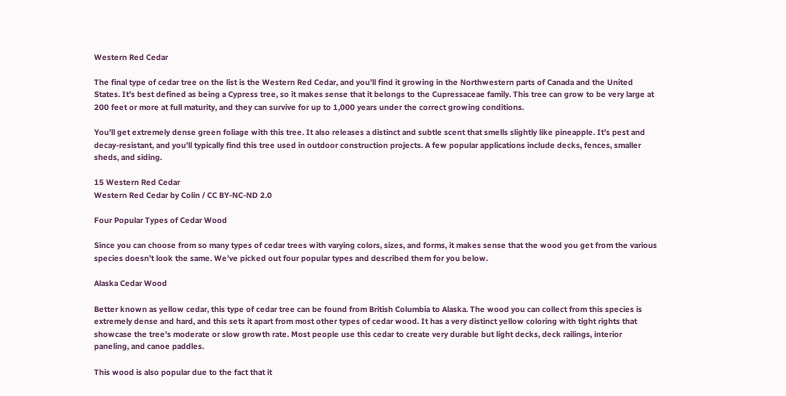Western Red Cedar

The final type of cedar tree on the list is the Western Red Cedar, and you’ll find it growing in the Northwestern parts of Canada and the United States. It’s best defined as being a Cypress tree, so it makes sense that it belongs to the Cupressaceae family. This tree can grow to be very large at 200 feet or more at full maturity, and they can survive for up to 1,000 years under the correct growing conditions.

You’ll get extremely dense green foliage with this tree. It also releases a distinct and subtle scent that smells slightly like pineapple. It’s pest and decay-resistant, and you’ll typically find this tree used in outdoor construction projects. A few popular applications include decks, fences, smaller sheds, and siding.

15 Western Red Cedar
Western Red Cedar by Colin / CC BY-NC-ND 2.0

Four Popular Types of Cedar Wood

Since you can choose from so many types of cedar trees with varying colors, sizes, and forms, it makes sense that the wood you get from the various species doesn’t look the same. We’ve picked out four popular types and described them for you below.

Alaska Cedar Wood

Better known as yellow cedar, this type of cedar tree can be found from British Columbia to Alaska. The wood you can collect from this species is extremely dense and hard, and this sets it apart from most other types of cedar wood. It has a very distinct yellow coloring with tight rights that showcase the tree’s moderate or slow growth rate. Most people use this cedar to create very durable but light decks, deck railings, interior paneling, and canoe paddles.

This wood is also popular due to the fact that it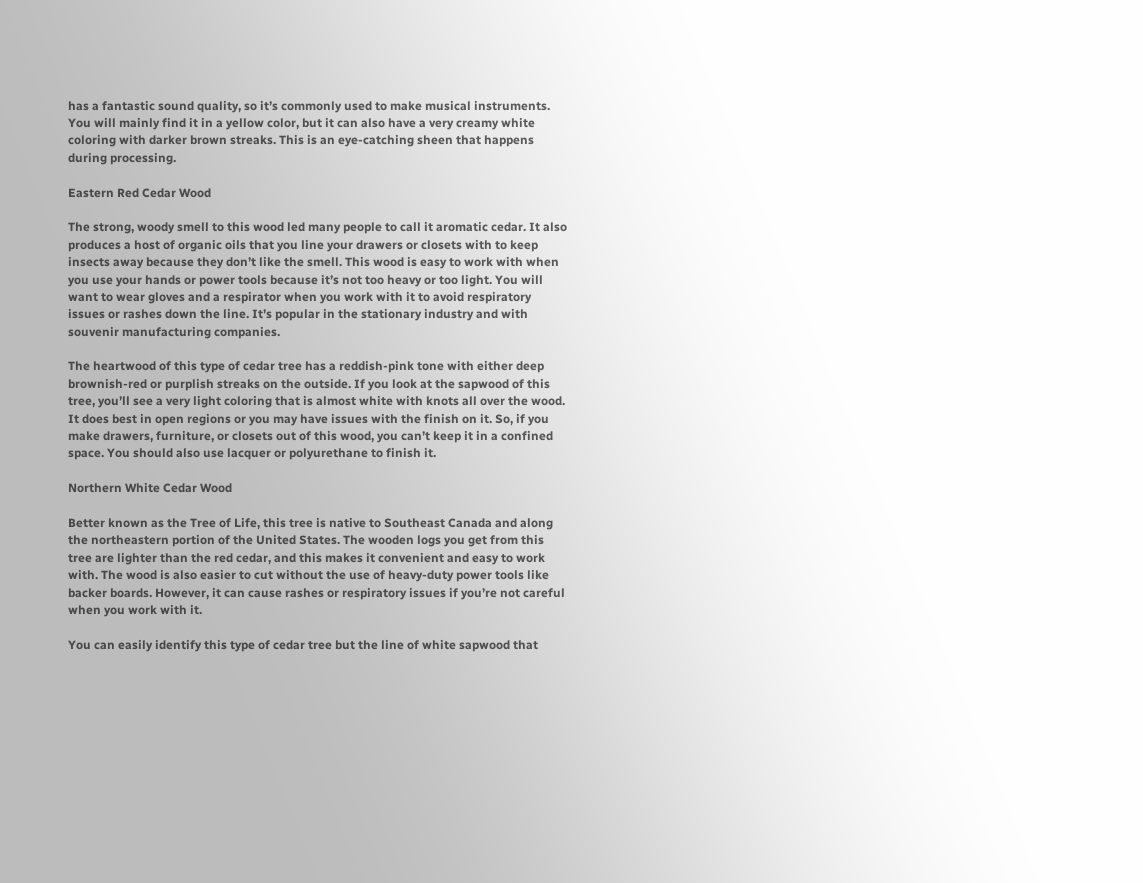has a fantastic sound quality, so it’s commonly used to make musical instruments. You will mainly find it in a yellow color, but it can also have a very creamy white coloring with darker brown streaks. This is an eye-catching sheen that happens during processing.

Eastern Red Cedar Wood

The strong, woody smell to this wood led many people to call it aromatic cedar. It also produces a host of organic oils that you line your drawers or closets with to keep insects away because they don’t like the smell. This wood is easy to work with when you use your hands or power tools because it’s not too heavy or too light. You will want to wear gloves and a respirator when you work with it to avoid respiratory issues or rashes down the line. It’s popular in the stationary industry and with souvenir manufacturing companies.

The heartwood of this type of cedar tree has a reddish-pink tone with either deep brownish-red or purplish streaks on the outside. If you look at the sapwood of this tree, you’ll see a very light coloring that is almost white with knots all over the wood. It does best in open regions or you may have issues with the finish on it. So, if you make drawers, furniture, or closets out of this wood, you can’t keep it in a confined space. You should also use lacquer or polyurethane to finish it.

Northern White Cedar Wood

Better known as the Tree of Life, this tree is native to Southeast Canada and along the northeastern portion of the United States. The wooden logs you get from this tree are lighter than the red cedar, and this makes it convenient and easy to work with. The wood is also easier to cut without the use of heavy-duty power tools like backer boards. However, it can cause rashes or respiratory issues if you’re not careful when you work with it.

You can easily identify this type of cedar tree but the line of white sapwood that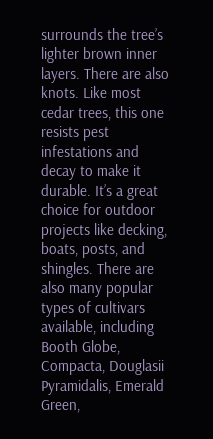surrounds the tree’s lighter brown inner layers. There are also knots. Like most cedar trees, this one resists pest infestations and decay to make it durable. It’s a great choice for outdoor projects like decking, boats, posts, and shingles. There are also many popular types of cultivars available, including Booth Globe, Compacta, Douglasii Pyramidalis, Emerald Green,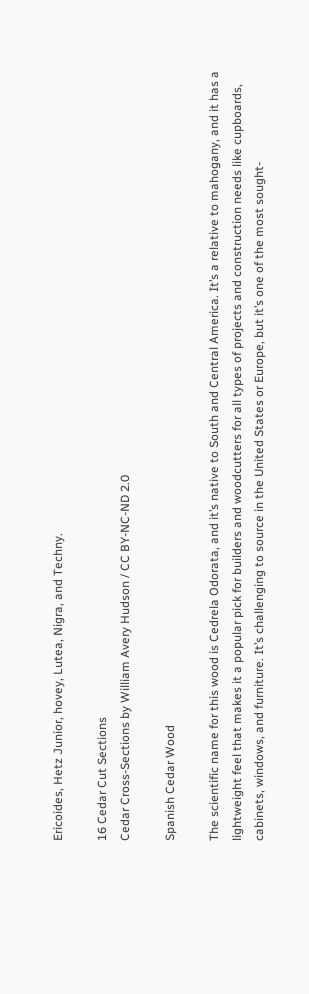Ericoides, Hetz Junior, hovey, Lutea, Nigra, and Techny.

16 Cedar Cut Sections
Cedar Cross-Sections by William Avery Hudson / CC BY-NC-ND 2.0

Spanish Cedar Wood

The scientific name for this wood is Cedrela Odorata, and it’s native to South and Central America. It’s a relative to mahogany, and it has a lightweight feel that makes it a popular pick for builders and woodcutters for all types of projects and construction needs like cupboards, cabinets, windows, and furniture. It’s challenging to source in the United States or Europe, but it’s one of the most sought-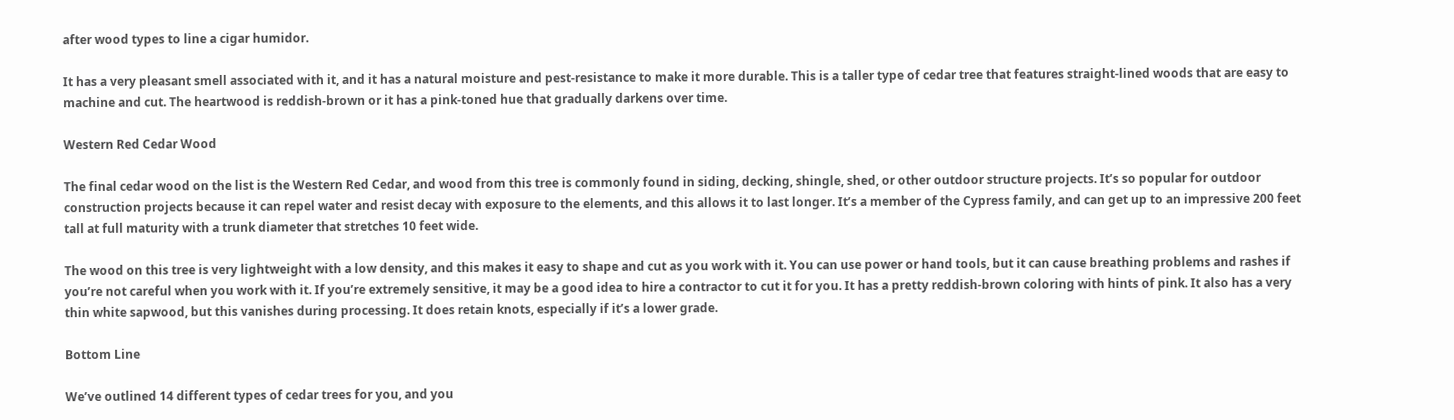after wood types to line a cigar humidor.

It has a very pleasant smell associated with it, and it has a natural moisture and pest-resistance to make it more durable. This is a taller type of cedar tree that features straight-lined woods that are easy to machine and cut. The heartwood is reddish-brown or it has a pink-toned hue that gradually darkens over time.

Western Red Cedar Wood

The final cedar wood on the list is the Western Red Cedar, and wood from this tree is commonly found in siding, decking, shingle, shed, or other outdoor structure projects. It’s so popular for outdoor construction projects because it can repel water and resist decay with exposure to the elements, and this allows it to last longer. It’s a member of the Cypress family, and can get up to an impressive 200 feet tall at full maturity with a trunk diameter that stretches 10 feet wide.

The wood on this tree is very lightweight with a low density, and this makes it easy to shape and cut as you work with it. You can use power or hand tools, but it can cause breathing problems and rashes if you’re not careful when you work with it. If you’re extremely sensitive, it may be a good idea to hire a contractor to cut it for you. It has a pretty reddish-brown coloring with hints of pink. It also has a very thin white sapwood, but this vanishes during processing. It does retain knots, especially if it’s a lower grade.

Bottom Line

We’ve outlined 14 different types of cedar trees for you, and you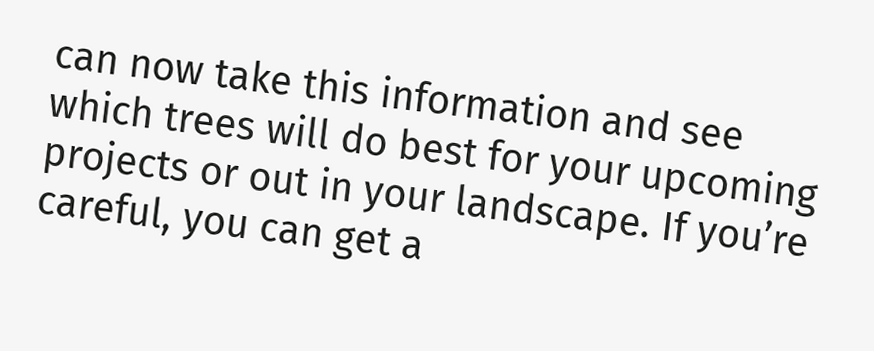can now take this information and see which trees will do best for your upcoming projects or out in your landscape. If you’re careful, you can get a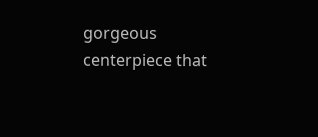gorgeous centerpiece that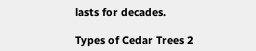lasts for decades.

Types of Cedar Trees 2